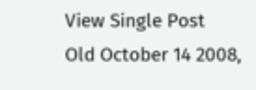View Single Post
Old October 14 2008,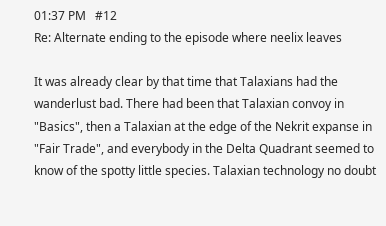01:37 PM   #12
Re: Alternate ending to the episode where neelix leaves

It was already clear by that time that Talaxians had the wanderlust bad. There had been that Talaxian convoy in "Basics", then a Talaxian at the edge of the Nekrit expanse in "Fair Trade", and everybody in the Delta Quadrant seemed to know of the spotty little species. Talaxian technology no doubt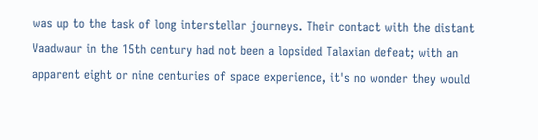was up to the task of long interstellar journeys. Their contact with the distant Vaadwaur in the 15th century had not been a lopsided Talaxian defeat; with an apparent eight or nine centuries of space experience, it's no wonder they would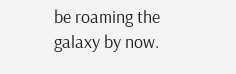be roaming the galaxy by now.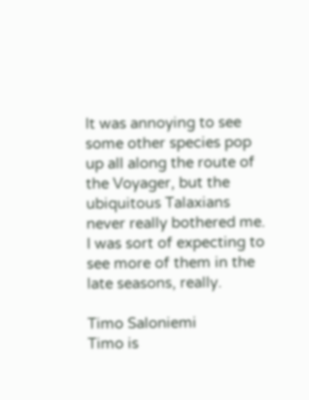It was annoying to see some other species pop up all along the route of the Voyager, but the ubiquitous Talaxians never really bothered me. I was sort of expecting to see more of them in the late seasons, really.

Timo Saloniemi
Timo is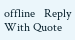offline   Reply With Quote